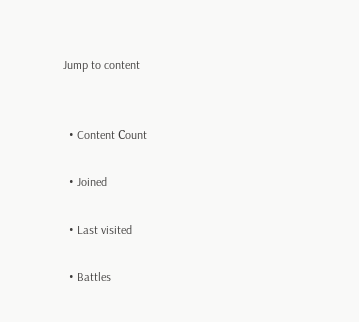Jump to content


  • Content Сount

  • Joined

  • Last visited

  • Battles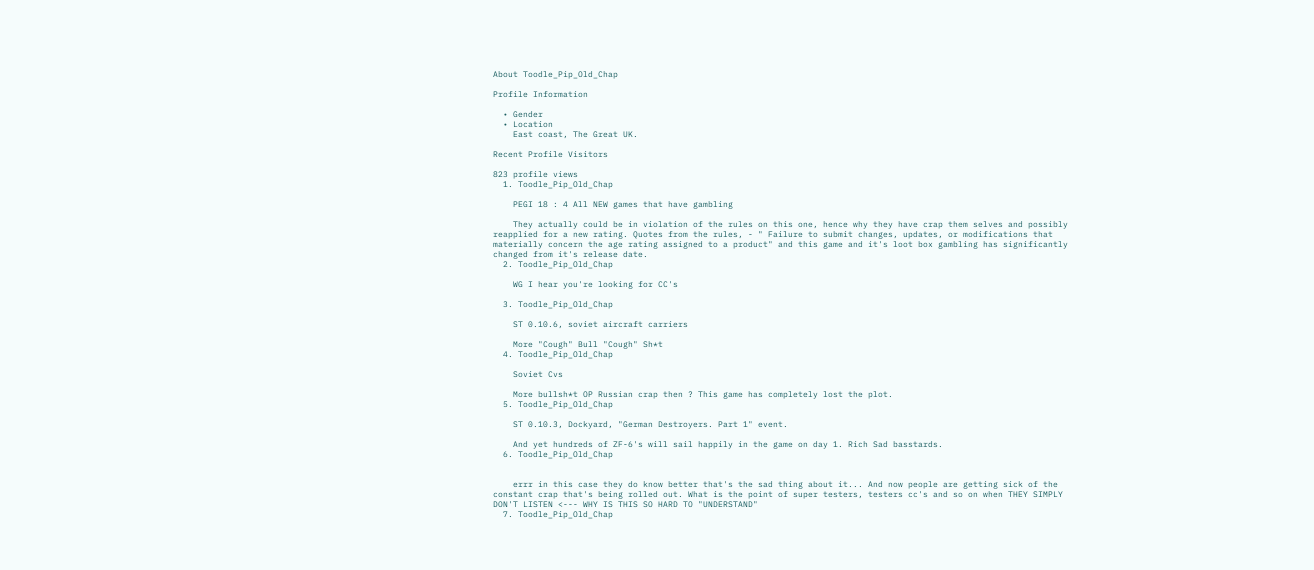About Toodle_Pip_Old_Chap

Profile Information

  • Gender
  • Location
    East coast, The Great UK.

Recent Profile Visitors

823 profile views
  1. Toodle_Pip_Old_Chap

    PEGI 18 : 4 All NEW games that have gambling

    They actually could be in violation of the rules on this one, hence why they have crap them selves and possibly reapplied for a new rating. Quotes from the rules, - " Failure to submit changes, updates, or modifications that materially concern the age rating assigned to a product" and this game and it's loot box gambling has significantly changed from it's release date.
  2. Toodle_Pip_Old_Chap

    WG I hear you're looking for CC's

  3. Toodle_Pip_Old_Chap

    ST 0.10.6, soviet aircraft carriers

    More "Cough" Bull "Cough" Sh*t
  4. Toodle_Pip_Old_Chap

    Soviet Cvs

    More bullsh*t OP Russian crap then ? This game has completely lost the plot.
  5. Toodle_Pip_Old_Chap

    ST 0.10.3, Dockyard, "German Destroyers. Part 1" event.

    And yet hundreds of ZF-6's will sail happily in the game on day 1. Rich Sad basstards.
  6. Toodle_Pip_Old_Chap


    errr in this case they do know better that's the sad thing about it... And now people are getting sick of the constant crap that's being rolled out. What is the point of super testers, testers cc's and so on when THEY SIMPLY DON'T LISTEN <--- WHY IS THIS SO HARD TO "UNDERSTAND"
  7. Toodle_Pip_Old_Chap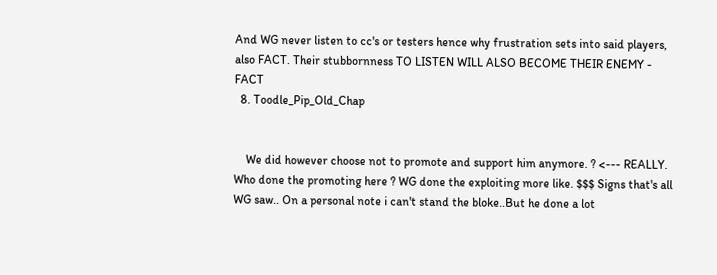And WG never listen to cc's or testers hence why frustration sets into said players, also FACT. Their stubbornness TO LISTEN WILL ALSO BECOME THEIR ENEMY - FACT
  8. Toodle_Pip_Old_Chap


    We did however choose not to promote and support him anymore. ? <--- REALLY. Who done the promoting here ? WG done the exploiting more like. $$$ Signs that's all WG saw.. On a personal note i can't stand the bloke..But he done a lot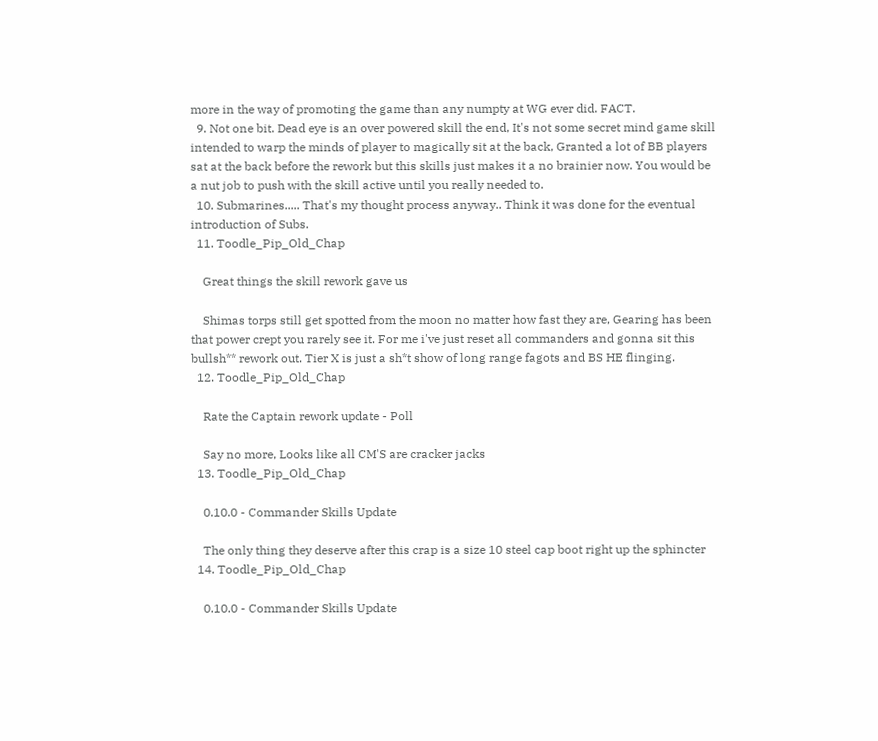more in the way of promoting the game than any numpty at WG ever did. FACT.
  9. Not one bit. Dead eye is an over powered skill the end, It's not some secret mind game skill intended to warp the minds of player to magically sit at the back, Granted a lot of BB players sat at the back before the rework but this skills just makes it a no brainier now. You would be a nut job to push with the skill active until you really needed to.
  10. Submarines..... That's my thought process anyway.. Think it was done for the eventual introduction of Subs.
  11. Toodle_Pip_Old_Chap

    Great things the skill rework gave us

    Shimas torps still get spotted from the moon no matter how fast they are, Gearing has been that power crept you rarely see it. For me i've just reset all commanders and gonna sit this bullsh** rework out. Tier X is just a sh*t show of long range fagots and BS HE flinging.
  12. Toodle_Pip_Old_Chap

    Rate the Captain rework update - Poll

    Say no more, Looks like all CM'S are cracker jacks
  13. Toodle_Pip_Old_Chap

    0.10.0 - Commander Skills Update

    The only thing they deserve after this crap is a size 10 steel cap boot right up the sphincter
  14. Toodle_Pip_Old_Chap

    0.10.0 - Commander Skills Update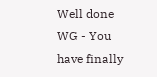Well done WG - You have finally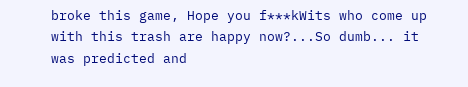broke this game, Hope you f***kWits who come up with this trash are happy now?...So dumb... it was predicted and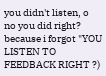you didn't listen, o no you did right? because i forgot "YOU LISTEN TO FEEDBACK RIGHT ?)